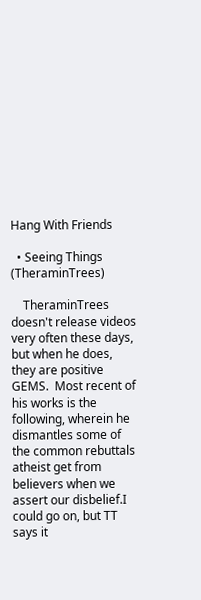Hang With Friends

  • Seeing Things (TheraminTrees)

    TheraminTrees doesn't release videos very often these days,  but when he does, they are positive GEMS.  Most recent of his works is the following, wherein he dismantles some of the common rebuttals atheist get from believers when we assert our disbelief.I could go on, but TT says it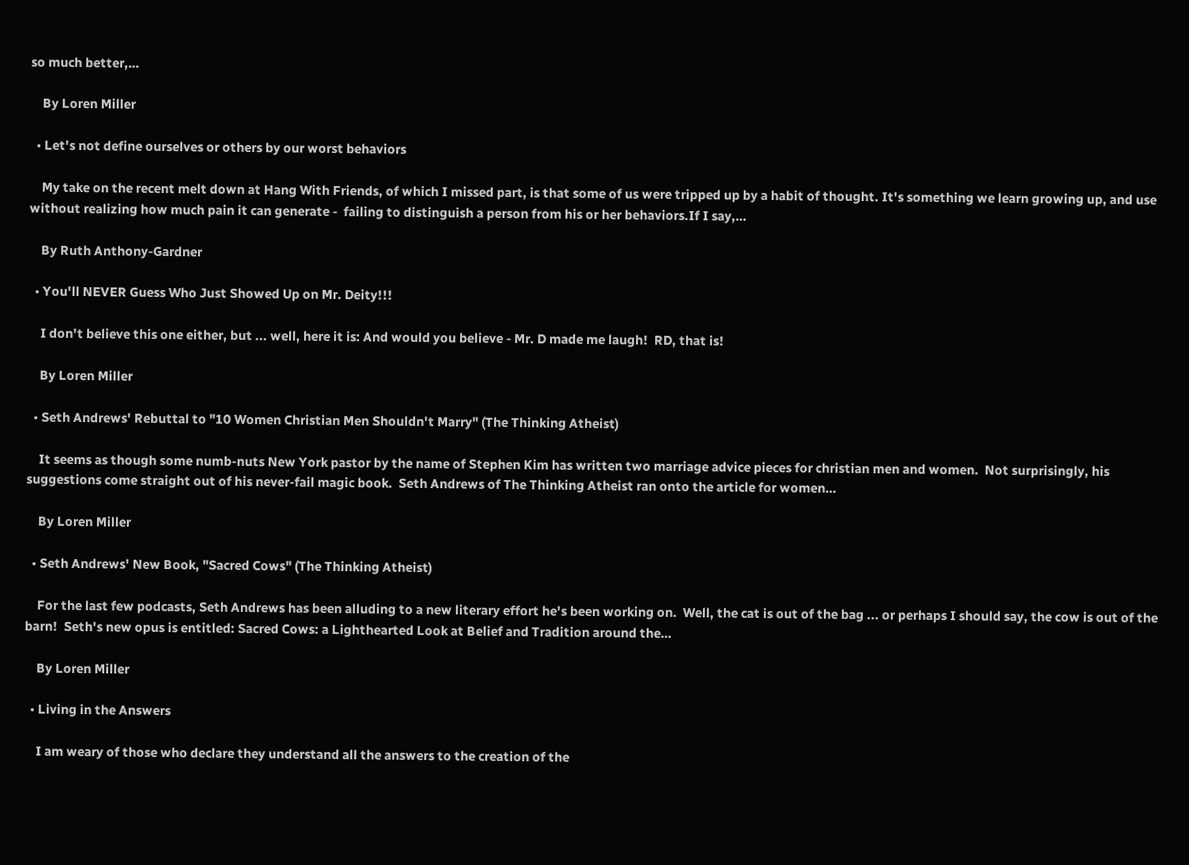so much better,…

    By Loren Miller

  • Let's not define ourselves or others by our worst behaviors

    My take on the recent melt down at Hang With Friends, of which I missed part, is that some of us were tripped up by a habit of thought. It's something we learn growing up, and use without realizing how much pain it can generate -  failing to distinguish a person from his or her behaviors.If I say,…

    By Ruth Anthony-Gardner

  • You'll NEVER Guess Who Just Showed Up on Mr. Deity!!!

    I don't believe this one either, but ... well, here it is: And would you believe - Mr. D made me laugh!  RD, that is!

    By Loren Miller

  • Seth Andrews' Rebuttal to "10 Women Christian Men Shouldn't Marry" (The Thinking Atheist)

    It seems as though some numb-nuts New York pastor by the name of Stephen Kim has written two marriage advice pieces for christian men and women.  Not surprisingly, his suggestions come straight out of his never-fail magic book.  Seth Andrews of The Thinking Atheist ran onto the article for women…

    By Loren Miller

  • Seth Andrews' New Book, "Sacred Cows" (The Thinking Atheist)

    For the last few podcasts, Seth Andrews has been alluding to a new literary effort he's been working on.  Well, the cat is out of the bag ... or perhaps I should say, the cow is out of the barn!  Seth's new opus is entitled: Sacred Cows: a Lighthearted Look at Belief and Tradition around the…

    By Loren Miller

  • Living in the Answers

    I am weary of those who declare they understand all the answers to the creation of the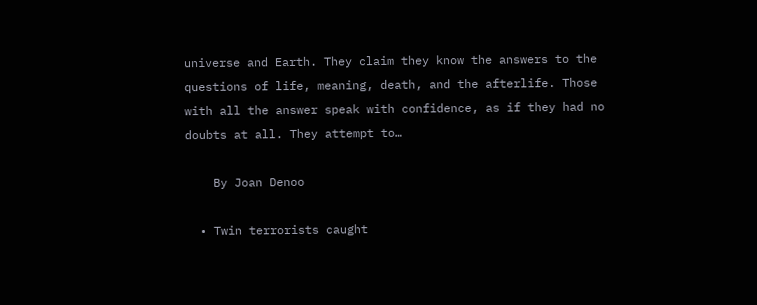universe and Earth. They claim they know the answers to the questions of life, meaning, death, and the afterlife. Those with all the answer speak with confidence, as if they had no doubts at all. They attempt to…

    By Joan Denoo

  • Twin terrorists caught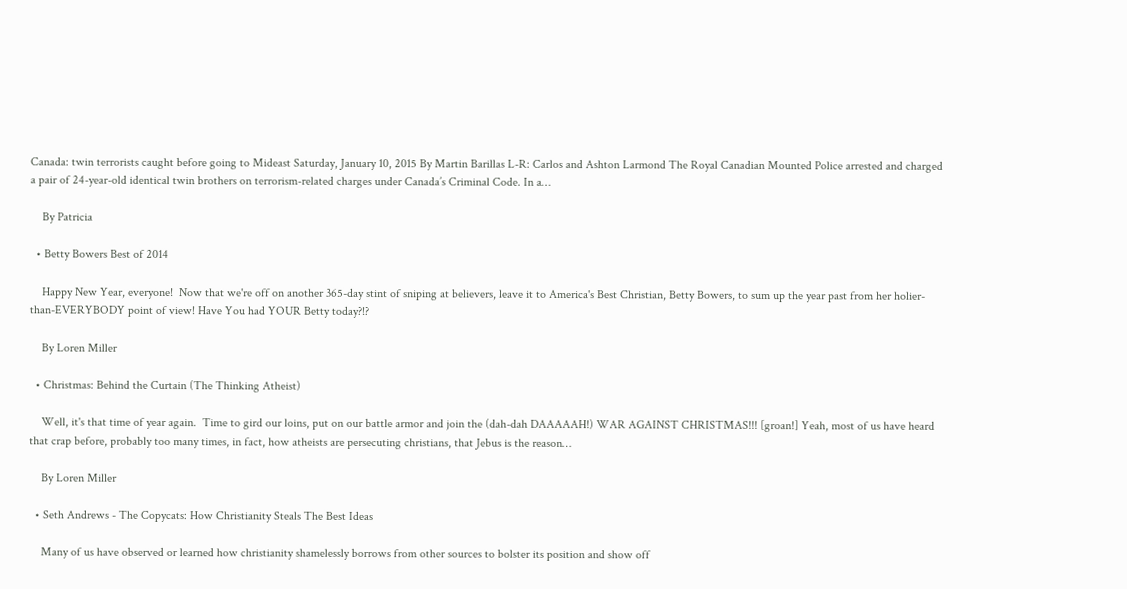Canada: twin terrorists caught before going to Mideast Saturday, January 10, 2015 By Martin Barillas L-R: Carlos and Ashton Larmond The Royal Canadian Mounted Police arrested and charged a pair of 24-year-old identical twin brothers on terrorism-related charges under Canada’s Criminal Code. In a…

    By Patricia

  • Betty Bowers Best of 2014

    Happy New Year, everyone!  Now that we're off on another 365-day stint of sniping at believers, leave it to America's Best Christian, Betty Bowers, to sum up the year past from her holier-than-EVERYBODY point of view! Have You had YOUR Betty today?!?

    By Loren Miller

  • Christmas: Behind the Curtain (The Thinking Atheist)

    Well, it's that time of year again.  Time to gird our loins, put on our battle armor and join the (dah-dah DAAAAAH!) WAR AGAINST CHRISTMAS!!! [groan!] Yeah, most of us have heard that crap before, probably too many times, in fact, how atheists are persecuting christians, that Jebus is the reason…

    By Loren Miller

  • Seth Andrews - The Copycats: How Christianity Steals The Best Ideas

    Many of us have observed or learned how christianity shamelessly borrows from other sources to bolster its position and show off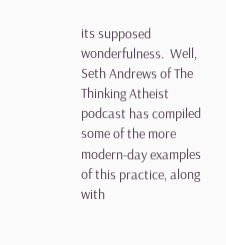its supposed wonderfulness.  Well, Seth Andrews of The Thinking Atheist podcast has compiled some of the more modern-day examples of this practice, along with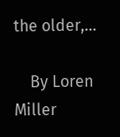the older,…

    By Loren Miller